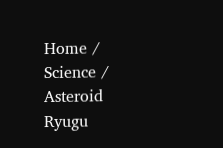Home / Science / Asteroid Ryugu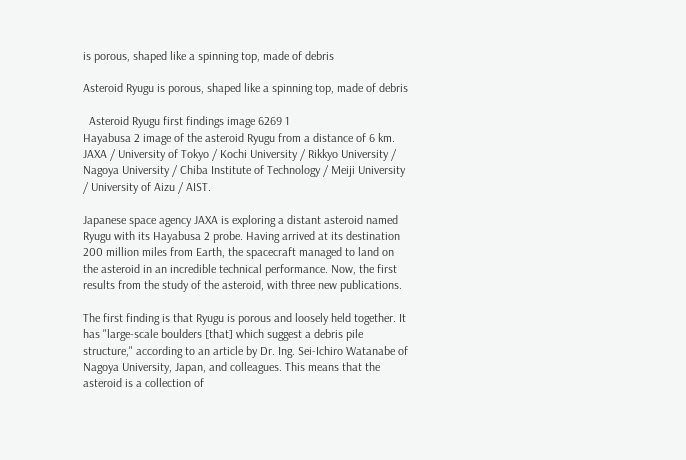is porous, shaped like a spinning top, made of debris

Asteroid Ryugu is porous, shaped like a spinning top, made of debris

  Asteroid Ryugu first findings image 6269 1
Hayabusa 2 image of the asteroid Ryugu from a distance of 6 km. JAXA / University of Tokyo / Kochi University / Rikkyo University / Nagoya University / Chiba Institute of Technology / Meiji University / University of Aizu / AIST.

Japanese space agency JAXA is exploring a distant asteroid named Ryugu with its Hayabusa 2 probe. Having arrived at its destination 200 million miles from Earth, the spacecraft managed to land on the asteroid in an incredible technical performance. Now, the first results from the study of the asteroid, with three new publications.

The first finding is that Ryugu is porous and loosely held together. It has "large-scale boulders [that] which suggest a debris pile structure," according to an article by Dr. Ing. Sei-Ichiro Watanabe of Nagoya University, Japan, and colleagues. This means that the asteroid is a collection of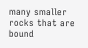many smaller rocks that are bound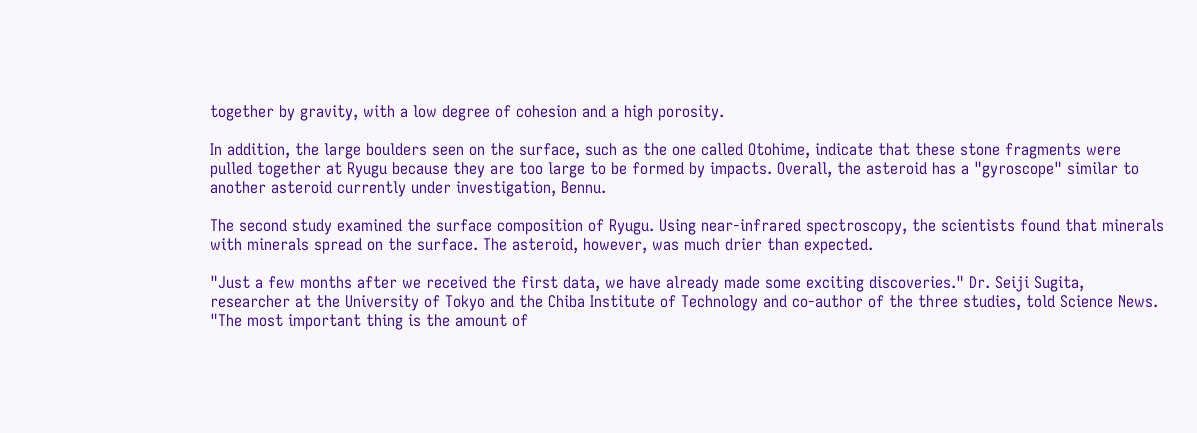together by gravity, with a low degree of cohesion and a high porosity.

In addition, the large boulders seen on the surface, such as the one called Otohime, indicate that these stone fragments were pulled together at Ryugu because they are too large to be formed by impacts. Overall, the asteroid has a "gyroscope" similar to another asteroid currently under investigation, Bennu.

The second study examined the surface composition of Ryugu. Using near-infrared spectroscopy, the scientists found that minerals with minerals spread on the surface. The asteroid, however, was much drier than expected.

"Just a few months after we received the first data, we have already made some exciting discoveries." Dr. Seiji Sugita, researcher at the University of Tokyo and the Chiba Institute of Technology and co-author of the three studies, told Science News. "The most important thing is the amount of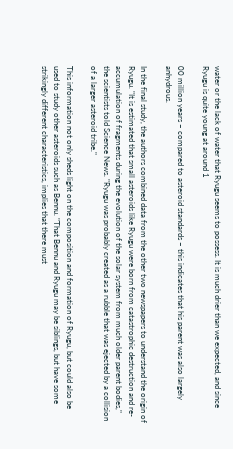water or the lack of water that Ryugu seems to possess. It is much drier than we expected, and since Ryugu is quite young at around 1

00 million years – compared to asteroid standards – this indicates that his parent was also largely anhydrous.

In the final study, the authors combined data from the other two newspapers to understand the origin of Ryugu. "It is estimated that small asteroids like Ryugu were born from catastrophic destruction and re-accumulation of fragments during the evolution of the solar system from much older parent bodies," the scientists told Science News. "Ryugu was probably created as a rubble that was ejected by a collision of a larger asteroid tribe."

This information not only sheds light on the composition and formation of Ryugu, but could also be used to study other asteroids such as Bennu. "That Bennu and Ryugu may be siblings, but have some strikingly different characteristics, implies that there must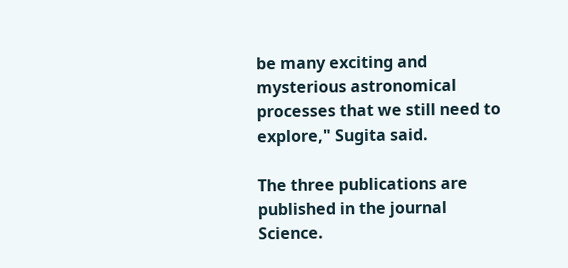be many exciting and mysterious astronomical processes that we still need to explore," Sugita said.

The three publications are published in the journal Science.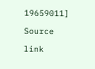19659011]
Source link